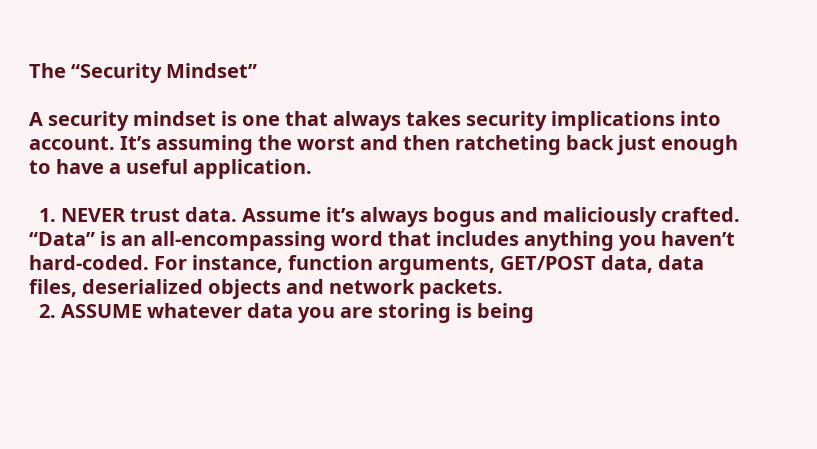The “Security Mindset”

A security mindset is one that always takes security implications into account. It’s assuming the worst and then ratcheting back just enough to have a useful application.

  1. NEVER trust data. Assume it’s always bogus and maliciously crafted. “Data” is an all-encompassing word that includes anything you haven’t hard-coded. For instance, function arguments, GET/POST data, data files, deserialized objects and network packets.
  2. ASSUME whatever data you are storing is being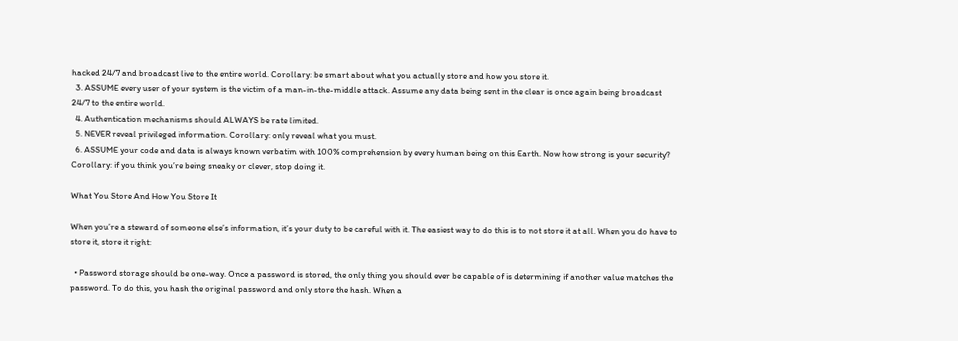hacked 24/7 and broadcast live to the entire world. Corollary: be smart about what you actually store and how you store it.
  3. ASSUME every user of your system is the victim of a man-in-the-middle attack. Assume any data being sent in the clear is once again being broadcast 24/7 to the entire world.
  4. Authentication mechanisms should ALWAYS be rate limited.
  5. NEVER reveal privileged information. Corollary: only reveal what you must.
  6. ASSUME your code and data is always known verbatim with 100% comprehension by every human being on this Earth. Now how strong is your security? Corollary: if you think you’re being sneaky or clever, stop doing it.

What You Store And How You Store It

When you’re a steward of someone else’s information, it’s your duty to be careful with it. The easiest way to do this is to not store it at all. When you do have to store it, store it right:

  • Password storage should be one-way. Once a password is stored, the only thing you should ever be capable of is determining if another value matches the password. To do this, you hash the original password and only store the hash. When a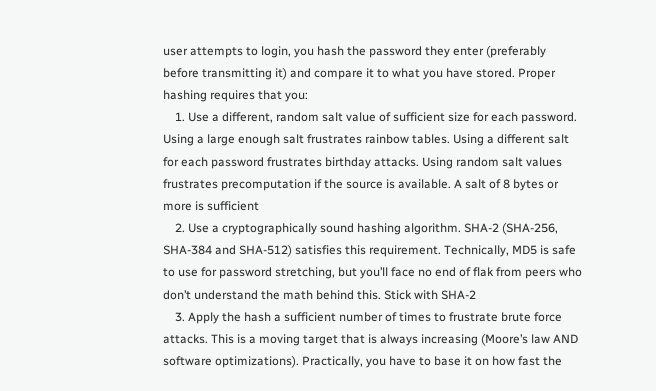user attempts to login, you hash the password they enter (preferably before transmitting it) and compare it to what you have stored. Proper hashing requires that you:
    1. Use a different, random salt value of sufficient size for each password. Using a large enough salt frustrates rainbow tables. Using a different salt for each password frustrates birthday attacks. Using random salt values frustrates precomputation if the source is available. A salt of 8 bytes or more is sufficient
    2. Use a cryptographically sound hashing algorithm. SHA-2 (SHA-256, SHA-384 and SHA-512) satisfies this requirement. Technically, MD5 is safe to use for password stretching, but you’ll face no end of flak from peers who don’t understand the math behind this. Stick with SHA-2
    3. Apply the hash a sufficient number of times to frustrate brute force attacks. This is a moving target that is always increasing (Moore’s law AND software optimizations). Practically, you have to base it on how fast the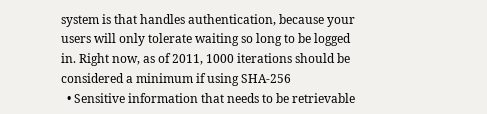system is that handles authentication, because your users will only tolerate waiting so long to be logged in. Right now, as of 2011, 1000 iterations should be considered a minimum if using SHA-256
  • Sensitive information that needs to be retrievable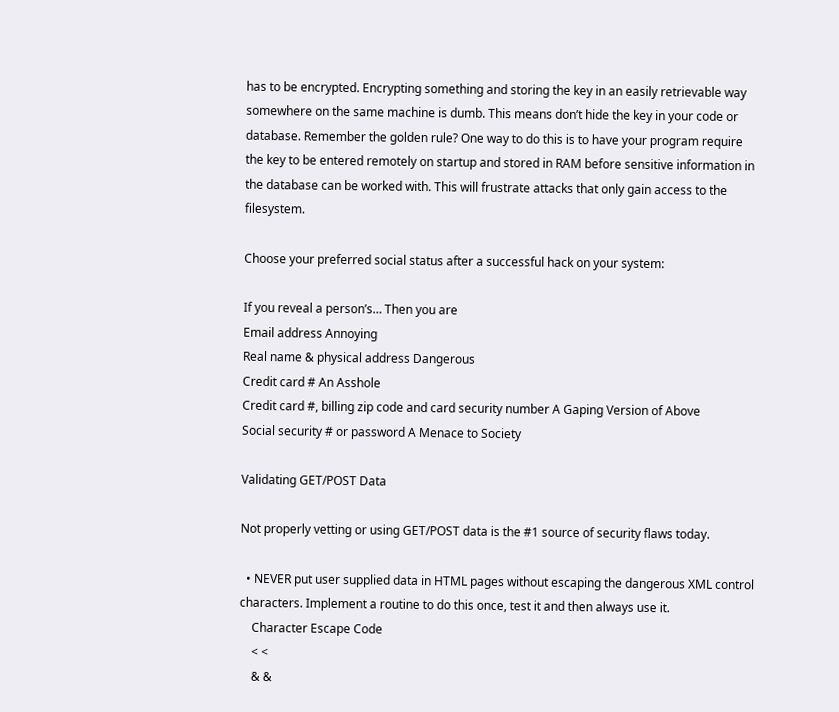has to be encrypted. Encrypting something and storing the key in an easily retrievable way somewhere on the same machine is dumb. This means don’t hide the key in your code or database. Remember the golden rule? One way to do this is to have your program require the key to be entered remotely on startup and stored in RAM before sensitive information in the database can be worked with. This will frustrate attacks that only gain access to the filesystem.

Choose your preferred social status after a successful hack on your system:

If you reveal a person’s… Then you are
Email address Annoying
Real name & physical address Dangerous
Credit card # An Asshole
Credit card #, billing zip code and card security number A Gaping Version of Above
Social security # or password A Menace to Society

Validating GET/POST Data

Not properly vetting or using GET/POST data is the #1 source of security flaws today.

  • NEVER put user supplied data in HTML pages without escaping the dangerous XML control characters. Implement a routine to do this once, test it and then always use it.
    Character Escape Code
    < <
    & &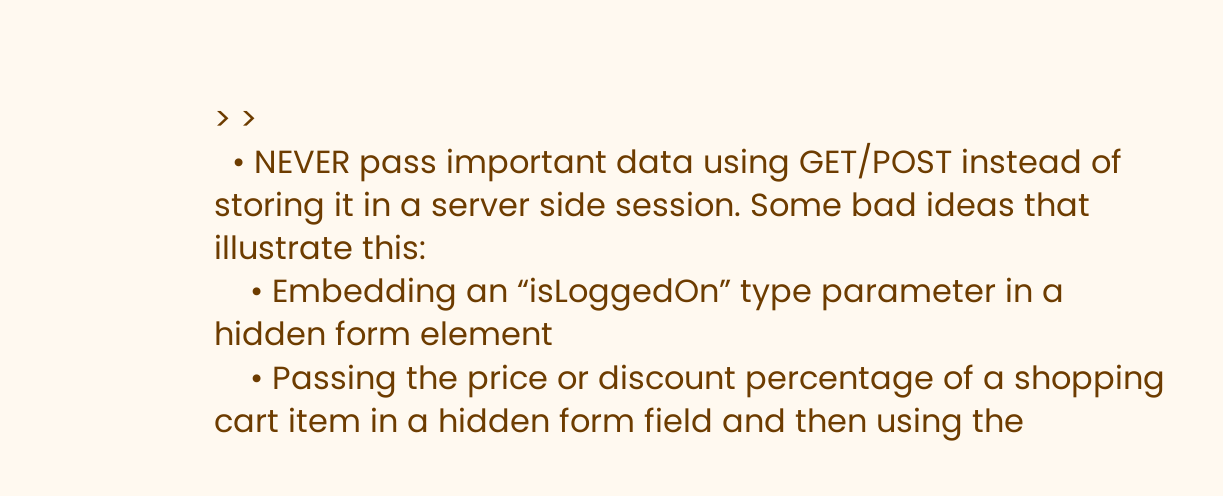> >
  • NEVER pass important data using GET/POST instead of storing it in a server side session. Some bad ideas that illustrate this:
    • Embedding an “isLoggedOn” type parameter in a hidden form element
    • Passing the price or discount percentage of a shopping cart item in a hidden form field and then using the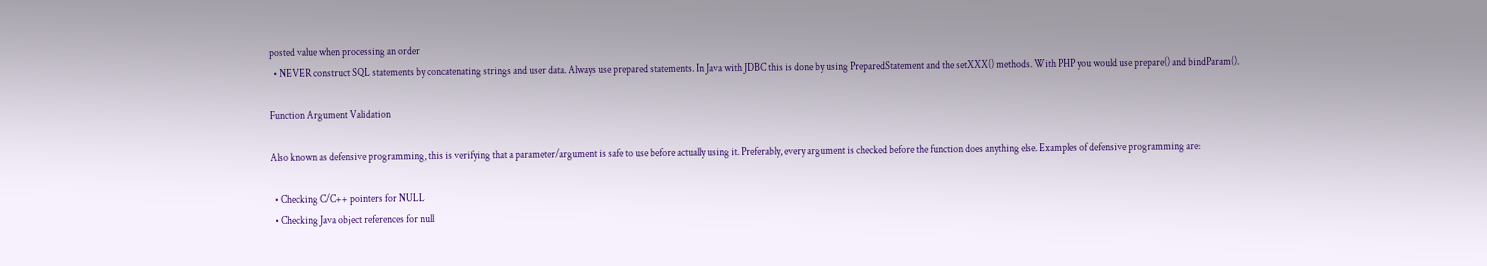posted value when processing an order
  • NEVER construct SQL statements by concatenating strings and user data. Always use prepared statements. In Java with JDBC this is done by using PreparedStatement and the setXXX() methods. With PHP you would use prepare() and bindParam().

Function Argument Validation

Also known as defensive programming, this is verifying that a parameter/argument is safe to use before actually using it. Preferably, every argument is checked before the function does anything else. Examples of defensive programming are:

  • Checking C/C++ pointers for NULL
  • Checking Java object references for null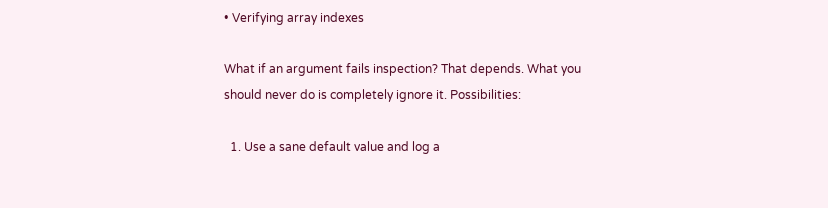• Verifying array indexes

What if an argument fails inspection? That depends. What you should never do is completely ignore it. Possibilities:

  1. Use a sane default value and log a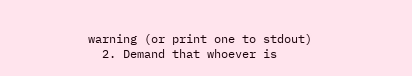warning (or print one to stdout)
  2. Demand that whoever is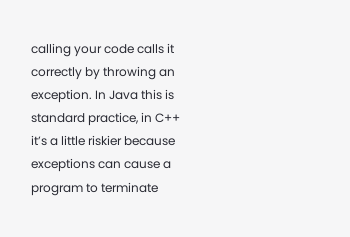calling your code calls it correctly by throwing an exception. In Java this is standard practice, in C++ it’s a little riskier because exceptions can cause a program to terminate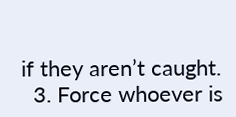if they aren’t caught.
  3. Force whoever is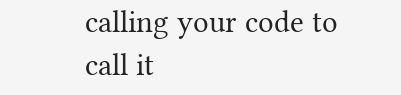calling your code to call it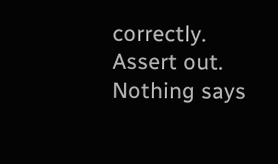correctly. Assert out. Nothing says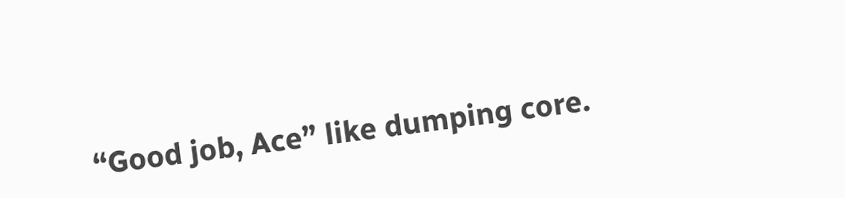“Good job, Ace” like dumping core.